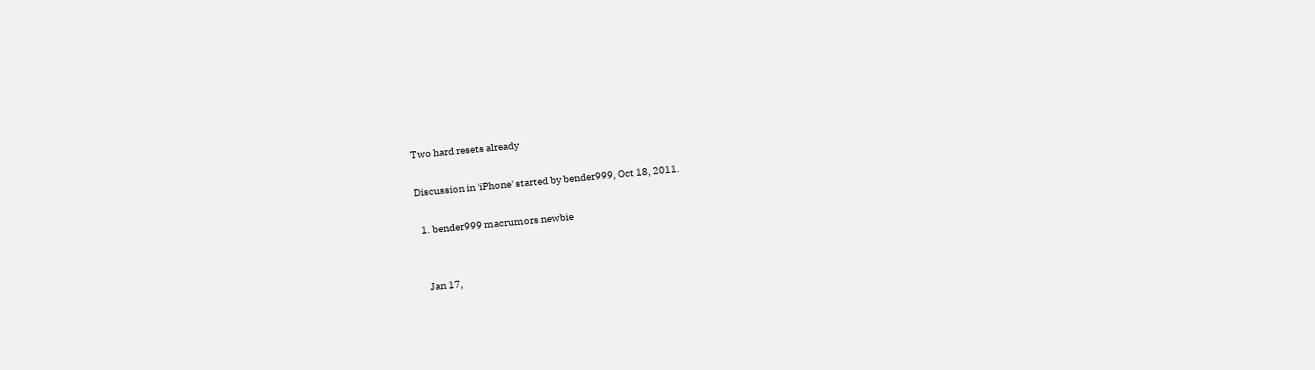Two hard resets already

Discussion in 'iPhone' started by bender999, Oct 18, 2011.

  1. bender999 macrumors newbie


    Jan 17,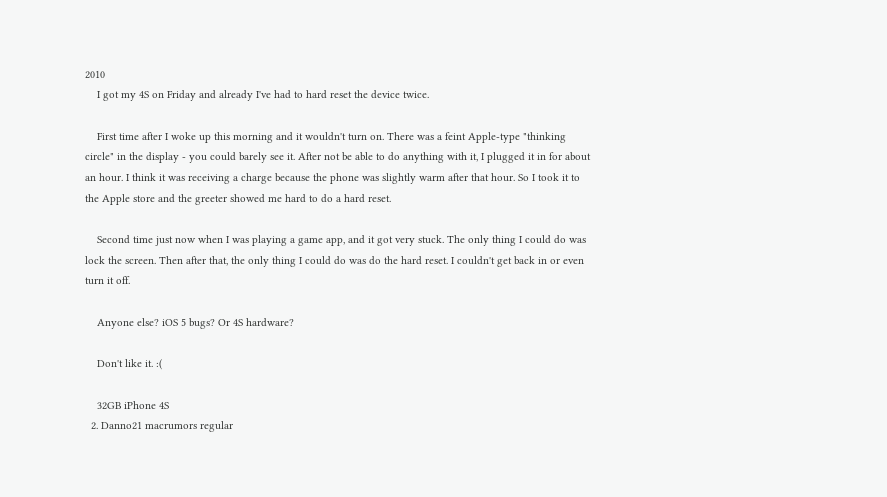2010
    I got my 4S on Friday and already I've had to hard reset the device twice.

    First time after I woke up this morning and it wouldn't turn on. There was a feint Apple-type "thinking circle" in the display - you could barely see it. After not be able to do anything with it, I plugged it in for about an hour. I think it was receiving a charge because the phone was slightly warm after that hour. So I took it to the Apple store and the greeter showed me hard to do a hard reset.

    Second time just now when I was playing a game app, and it got very stuck. The only thing I could do was lock the screen. Then after that, the only thing I could do was do the hard reset. I couldn't get back in or even turn it off.

    Anyone else? iOS 5 bugs? Or 4S hardware?

    Don't like it. :(

    32GB iPhone 4S
  2. Danno21 macrumors regular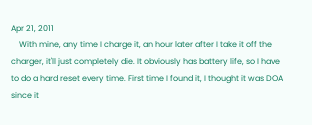Apr 21, 2011
    With mine, any time I charge it, an hour later after I take it off the charger, it'll just completely die. It obviously has battery life, so I have to do a hard reset every time. First time I found it, I thought it was DOA since it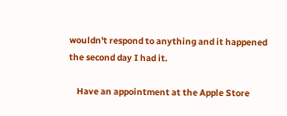wouldn't respond to anything and it happened the second day I had it.

    Have an appointment at the Apple Store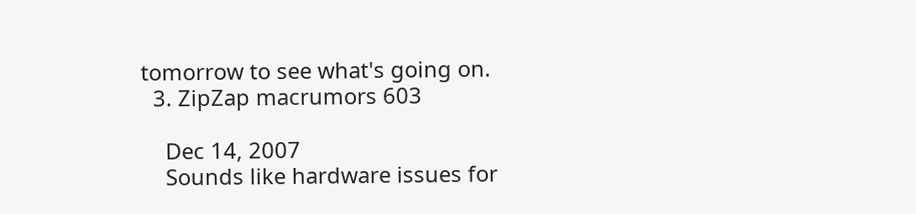tomorrow to see what's going on.
  3. ZipZap macrumors 603

    Dec 14, 2007
    Sounds like hardware issues for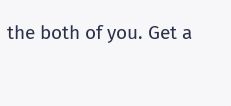the both of you. Get a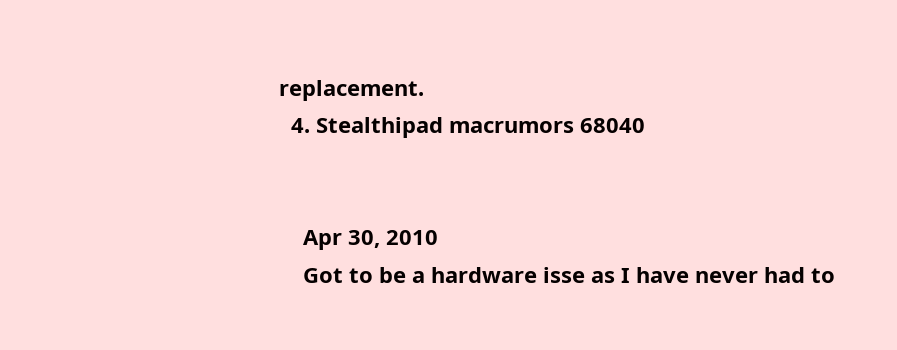replacement.
  4. Stealthipad macrumors 68040


    Apr 30, 2010
    Got to be a hardware isse as I have never had to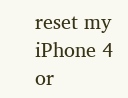reset my iPhone 4 or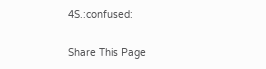4S.:confused:

Share This Page